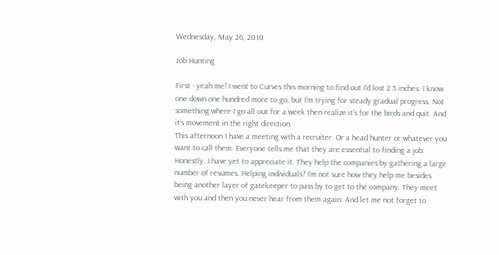Wednesday, May 26, 2010

Job Hunting

First - yeah me! I went to Curves this morning to find out I'd lost 2.5 inches. I know one down one hundred more to go, but I'm trying for steady gradual progress. Not something where I go all out for a week then realize it's for the birds and quit. And it's movement in the right direction.
This afternoon I have a meeting with a recruiter. Or a head hunter or whatever you want to call them. Everyone tells me that they are essential to finding a job. Honestly, I have yet to appreciate it. They help the companies by gathering a large number of resumes. Helping individuals? I'm not sure how they help me besides being another layer of gatekeeper to pass by to get to the company. They meet with you and then you never hear from them again. And let me not forget to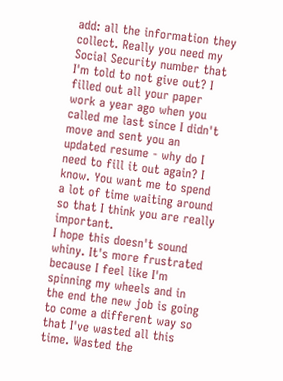add: all the information they collect. Really you need my Social Security number that I'm told to not give out? I filled out all your paper work a year ago when you called me last since I didn't move and sent you an updated resume - why do I need to fill it out again? I know. You want me to spend a lot of time waiting around so that I think you are really important.
I hope this doesn't sound whiny. It's more frustrated because I feel like I'm spinning my wheels and in the end the new job is going to come a different way so that I've wasted all this time. Wasted the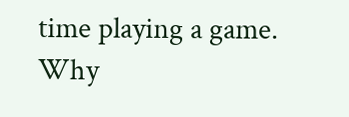time playing a game. Why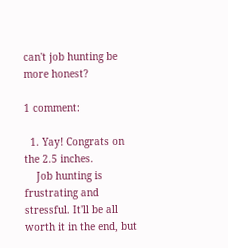can't job hunting be more honest?

1 comment:

  1. Yay! Congrats on the 2.5 inches.
    Job hunting is frustrating and stressful. It'll be all worth it in the end, but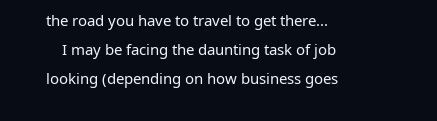the road you have to travel to get there...
    I may be facing the daunting task of job looking (depending on how business goes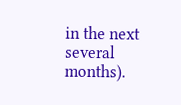in the next several months).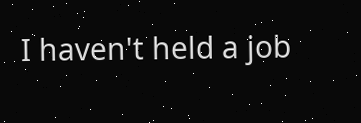I haven't held a job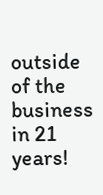outside of the business in 21 years!